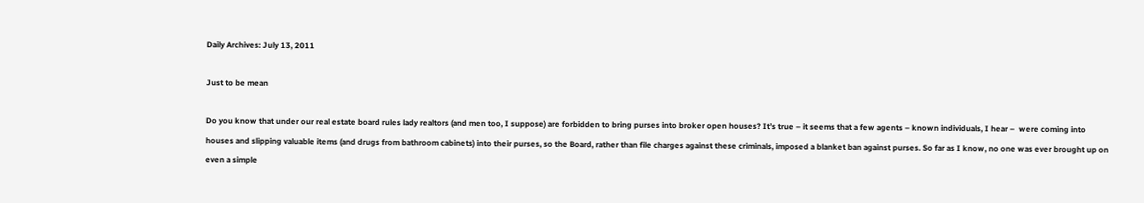Daily Archives: July 13, 2011

Just to be mean

Do you know that under our real estate board rules lady realtors (and men too, I suppose) are forbidden to bring purses into broker open houses? It’s true – it seems that a few agents – known individuals, I hear –  were coming into houses and slipping valuable items (and drugs from bathroom cabinets) into their purses, so the Board, rather than file charges against these criminals, imposed a blanket ban against purses. So far as I know, no one was ever brought up on even a simple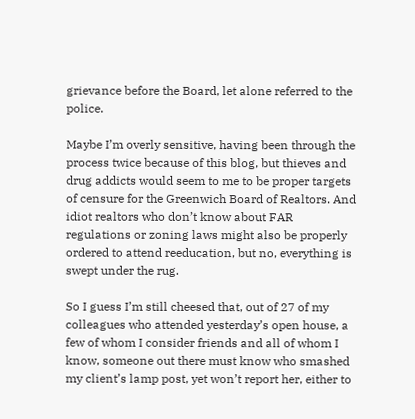grievance before the Board, let alone referred to the police.

Maybe I’m overly sensitive, having been through the process twice because of this blog, but thieves and drug addicts would seem to me to be proper targets of censure for the Greenwich Board of Realtors. And idiot realtors who don’t know about FAR regulations or zoning laws might also be properly ordered to attend reeducation, but no, everything is swept under the rug.

So I guess I’m still cheesed that, out of 27 of my colleagues who attended yesterday’s open house, a few of whom I consider friends and all of whom I know, someone out there must know who smashed my client’s lamp post, yet won’t report her, either to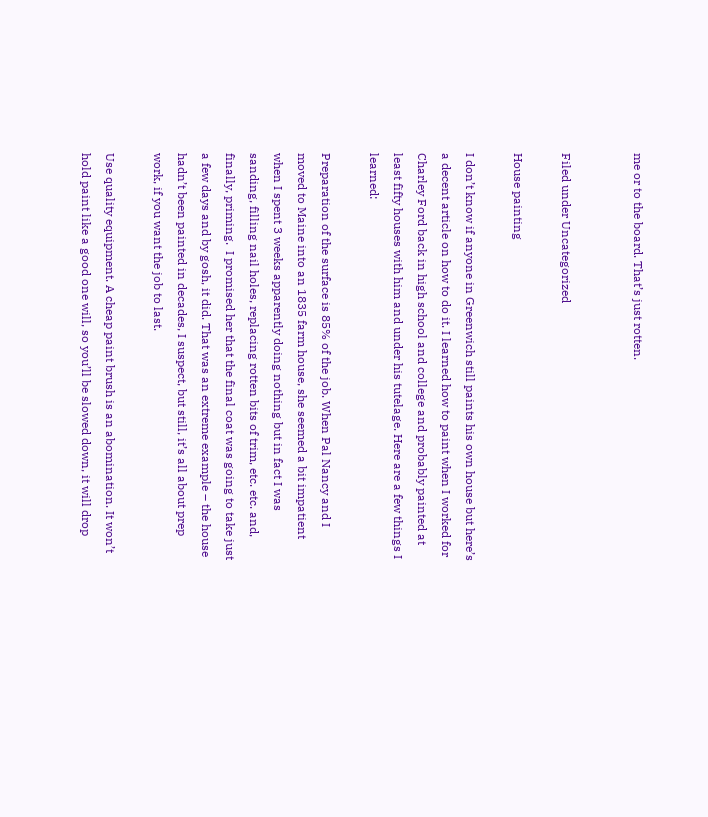me or to the board. That’s just rotten.


Filed under Uncategorized

House painting

I don’t know if anyone in Greenwich still paints his own house but here’s a decent article on how to do it. I learned how to paint when I worked for Charley Ford back in high school and college and probably painted at least fifty houses with him and under his tutelage. Here are a few things I learned:

Preparation of the surface is 85% of the job. When Pal Nancy and I moved to Maine into an 1835 farm house, she seemed a bit impatient when I spent 3 weeks apparently doing nothing but in fact I was sanding, filling nail holes, replacing rotten bits of trim, etc. etc. and, finally, priming.  I promised her that the final coat was going to take just a few days and by gosh, it did. That was an extreme example – the house hadn’t been painted in decades, I suspect, but still, it’s all about prep work, if you want the job to last.

Use quality equipment. A cheap paint brush is an abomination. It won’t hold paint like a good one will, so you’ll be slowed down, it will drop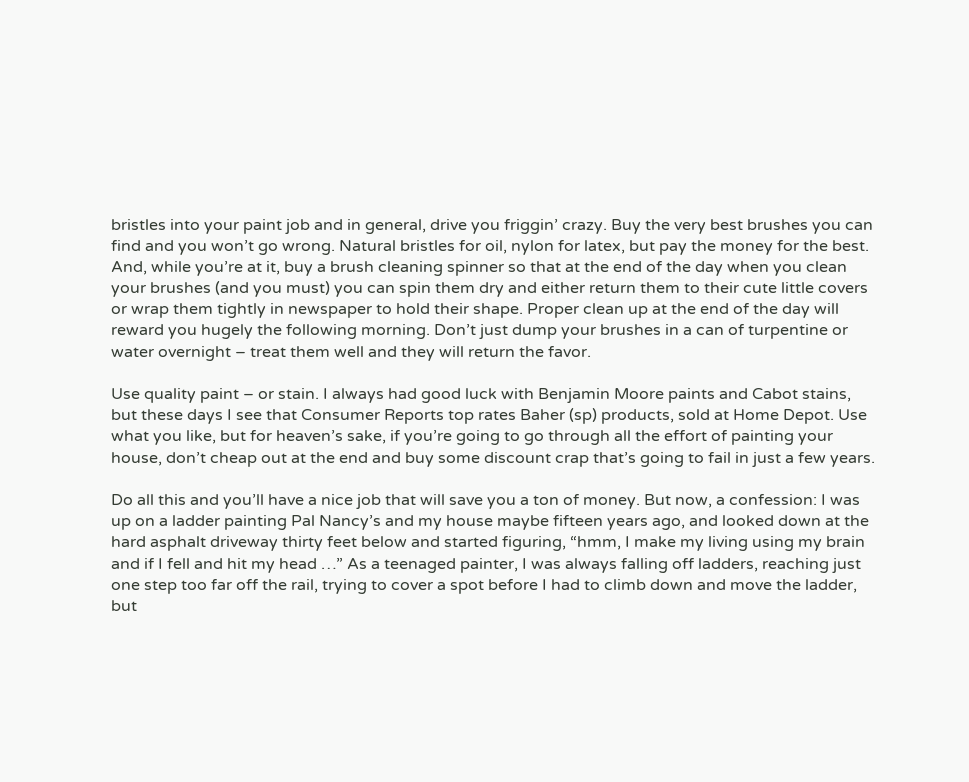bristles into your paint job and in general, drive you friggin’ crazy. Buy the very best brushes you can find and you won’t go wrong. Natural bristles for oil, nylon for latex, but pay the money for the best. And, while you’re at it, buy a brush cleaning spinner so that at the end of the day when you clean your brushes (and you must) you can spin them dry and either return them to their cute little covers or wrap them tightly in newspaper to hold their shape. Proper clean up at the end of the day will reward you hugely the following morning. Don’t just dump your brushes in a can of turpentine or water overnight – treat them well and they will return the favor.

Use quality paint – or stain. I always had good luck with Benjamin Moore paints and Cabot stains, but these days I see that Consumer Reports top rates Baher (sp) products, sold at Home Depot. Use what you like, but for heaven’s sake, if you’re going to go through all the effort of painting your house, don’t cheap out at the end and buy some discount crap that’s going to fail in just a few years.

Do all this and you’ll have a nice job that will save you a ton of money. But now, a confession: I was up on a ladder painting Pal Nancy’s and my house maybe fifteen years ago, and looked down at the hard asphalt driveway thirty feet below and started figuring, “hmm, I make my living using my brain and if I fell and hit my head …” As a teenaged painter, I was always falling off ladders, reaching just one step too far off the rail, trying to cover a spot before I had to climb down and move the ladder, but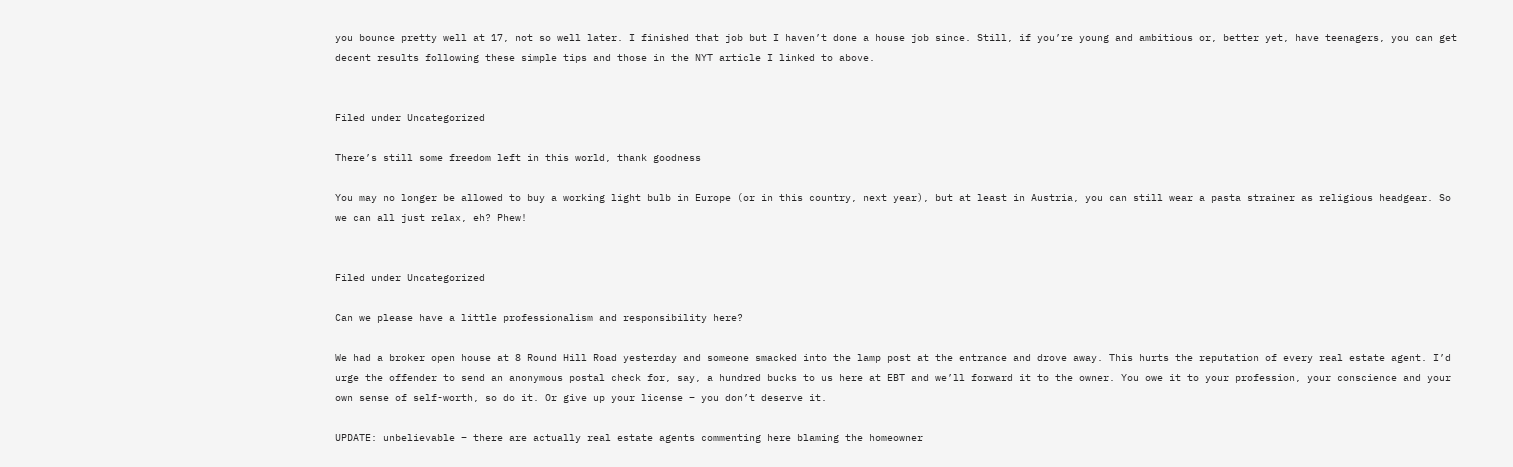you bounce pretty well at 17, not so well later. I finished that job but I haven’t done a house job since. Still, if you’re young and ambitious or, better yet, have teenagers, you can get decent results following these simple tips and those in the NYT article I linked to above.


Filed under Uncategorized

There’s still some freedom left in this world, thank goodness

You may no longer be allowed to buy a working light bulb in Europe (or in this country, next year), but at least in Austria, you can still wear a pasta strainer as religious headgear. So we can all just relax, eh? Phew!


Filed under Uncategorized

Can we please have a little professionalism and responsibility here?

We had a broker open house at 8 Round Hill Road yesterday and someone smacked into the lamp post at the entrance and drove away. This hurts the reputation of every real estate agent. I’d urge the offender to send an anonymous postal check for, say, a hundred bucks to us here at EBT and we’ll forward it to the owner. You owe it to your profession, your conscience and your own sense of self-worth, so do it. Or give up your license – you don’t deserve it.

UPDATE: unbelievable – there are actually real estate agents commenting here blaming the homeowner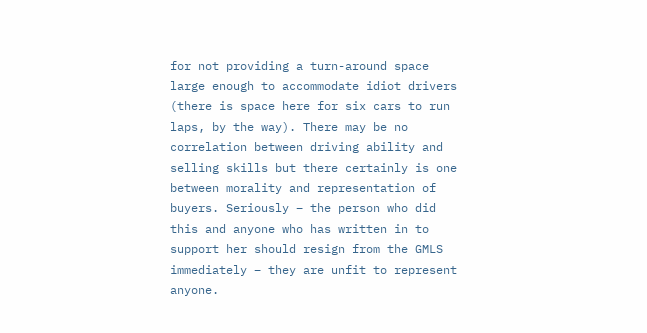for not providing a turn-around space large enough to accommodate idiot drivers (there is space here for six cars to run laps, by the way). There may be no correlation between driving ability and selling skills but there certainly is one between morality and representation of buyers. Seriously – the person who did this and anyone who has written in to support her should resign from the GMLS immediately – they are unfit to represent anyone.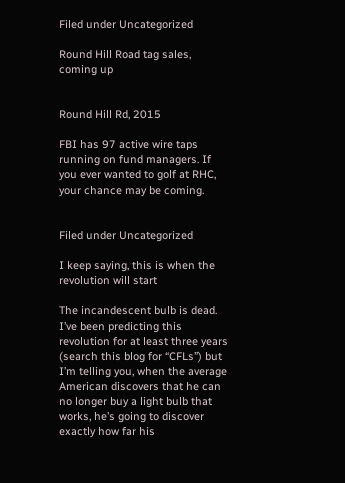Filed under Uncategorized

Round Hill Road tag sales, coming up


Round Hill Rd, 2015

FBI has 97 active wire taps running on fund managers. If you ever wanted to golf at RHC, your chance may be coming.


Filed under Uncategorized

I keep saying, this is when the revolution will start

The incandescent bulb is dead. I’ve been predicting this revolution for at least three years (search this blog for “CFLs”) but I’m telling you, when the average American discovers that he can no longer buy a light bulb that works, he’s going to discover exactly how far his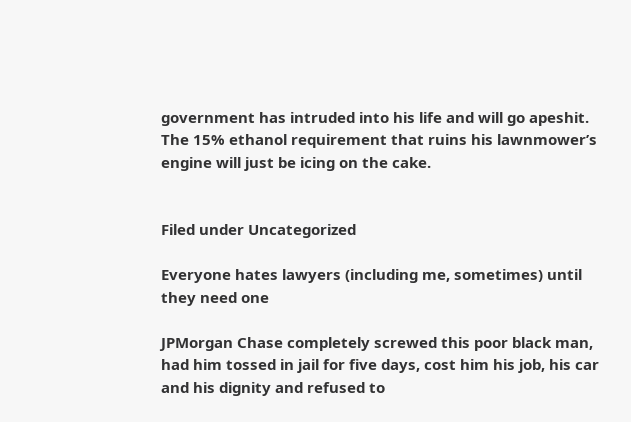government has intruded into his life and will go apeshit. The 15% ethanol requirement that ruins his lawnmower’s engine will just be icing on the cake.


Filed under Uncategorized

Everyone hates lawyers (including me, sometimes) until they need one

JPMorgan Chase completely screwed this poor black man, had him tossed in jail for five days, cost him his job, his car and his dignity and refused to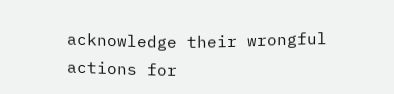acknowledge their wrongful actions for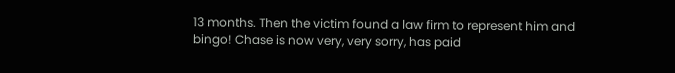13 months. Then the victim found a law firm to represent him and bingo! Chase is now very, very sorry, has paid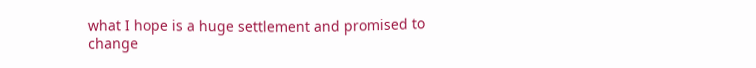what I hope is a huge settlement and promised to change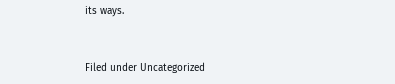its ways.


Filed under Uncategorized